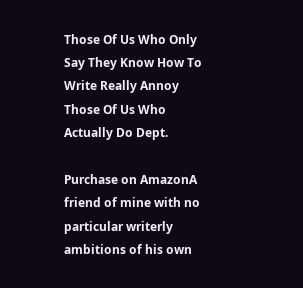Those Of Us Who Only Say They Know How To Write Really Annoy Those Of Us Who Actually Do Dept.

Purchase on AmazonA friend of mine with no particular writerly ambitions of his own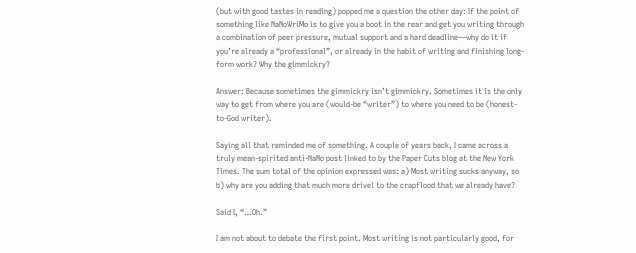(but with good tastes in reading) popped me a question the other day: If the point of something like NaNoWriMo is to give you a boot in the rear and get you writing through a combination of peer pressure, mutual support and a hard deadline—why do it if you’re already a “professional”, or already in the habit of writing and finishing long-form work? Why the gimmickry?

Answer: Because sometimes the gimmickry isn’t gimmickry. Sometimes it is the only way to get from where you are (would-be “writer”) to where you need to be (honest-to-God writer).

Saying all that reminded me of something. A couple of years back, I came across a truly mean-spirited anti-NaNo post linked to by the Paper Cuts blog at the New York Times. The sum total of the opinion expressed was: a) Most writing sucks anyway, so b) why are you adding that much more drivel to the crapflood that we already have?

Said I, “…Oh.”

I am not about to debate the first point. Most writing is not particularly good, for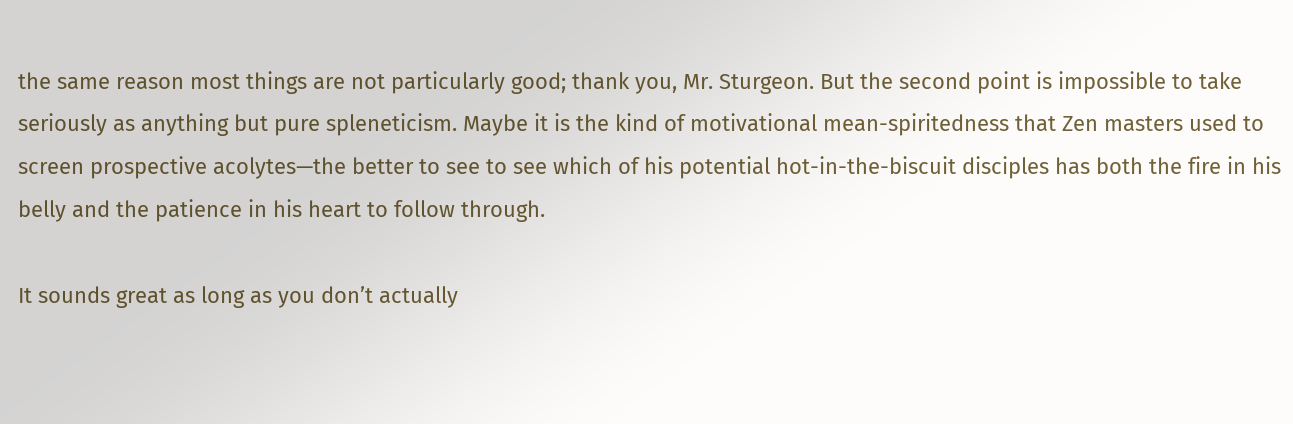the same reason most things are not particularly good; thank you, Mr. Sturgeon. But the second point is impossible to take seriously as anything but pure spleneticism. Maybe it is the kind of motivational mean-spiritedness that Zen masters used to screen prospective acolytes—the better to see to see which of his potential hot-in-the-biscuit disciples has both the fire in his belly and the patience in his heart to follow through.

It sounds great as long as you don’t actually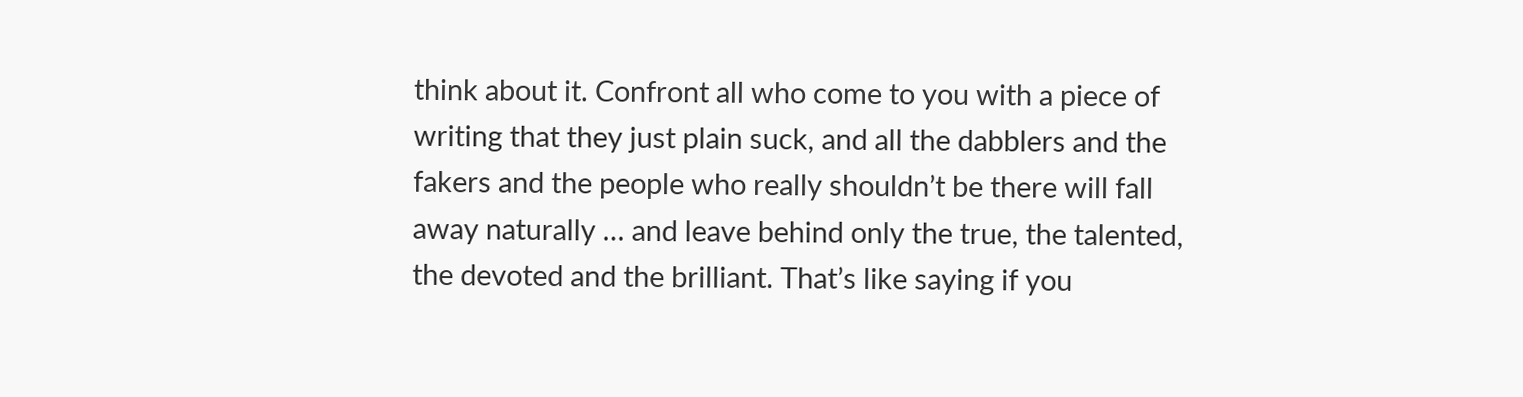think about it. Confront all who come to you with a piece of writing that they just plain suck, and all the dabblers and the fakers and the people who really shouldn’t be there will fall away naturally … and leave behind only the true, the talented, the devoted and the brilliant. That’s like saying if you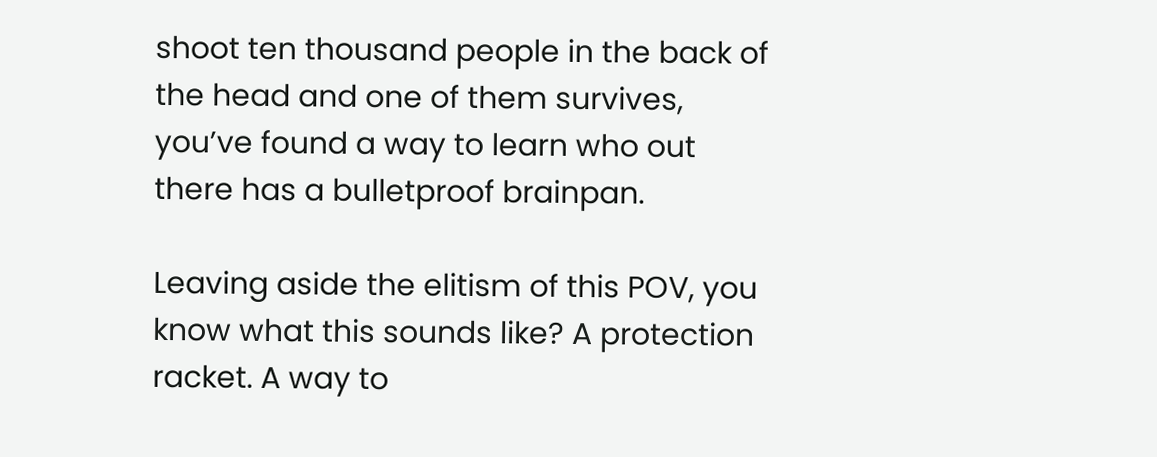shoot ten thousand people in the back of the head and one of them survives, you’ve found a way to learn who out there has a bulletproof brainpan.

Leaving aside the elitism of this POV, you know what this sounds like? A protection racket. A way to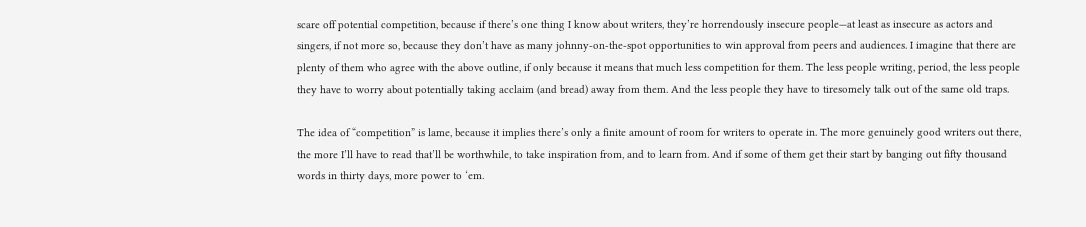scare off potential competition, because if there’s one thing I know about writers, they’re horrendously insecure people—at least as insecure as actors and singers, if not more so, because they don’t have as many johnny-on-the-spot opportunities to win approval from peers and audiences. I imagine that there are plenty of them who agree with the above outline, if only because it means that much less competition for them. The less people writing, period, the less people they have to worry about potentially taking acclaim (and bread) away from them. And the less people they have to tiresomely talk out of the same old traps.

The idea of “competition” is lame, because it implies there’s only a finite amount of room for writers to operate in. The more genuinely good writers out there, the more I’ll have to read that’ll be worthwhile, to take inspiration from, and to learn from. And if some of them get their start by banging out fifty thousand words in thirty days, more power to ‘em.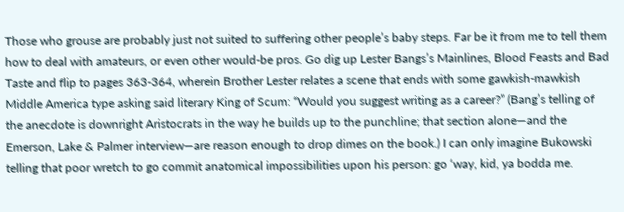Those who grouse are probably just not suited to suffering other people’s baby steps. Far be it from me to tell them how to deal with amateurs, or even other would-be pros. Go dig up Lester Bangs’s Mainlines, Blood Feasts and Bad Taste and flip to pages 363-364, wherein Brother Lester relates a scene that ends with some gawkish-mawkish Middle America type asking said literary King of Scum: “Would you suggest writing as a career?” (Bang’s telling of the anecdote is downright Aristocrats in the way he builds up to the punchline; that section alone—and the Emerson, Lake & Palmer interview—are reason enough to drop dimes on the book.) I can only imagine Bukowski telling that poor wretch to go commit anatomical impossibilities upon his person: go ‘way, kid, ya bodda me.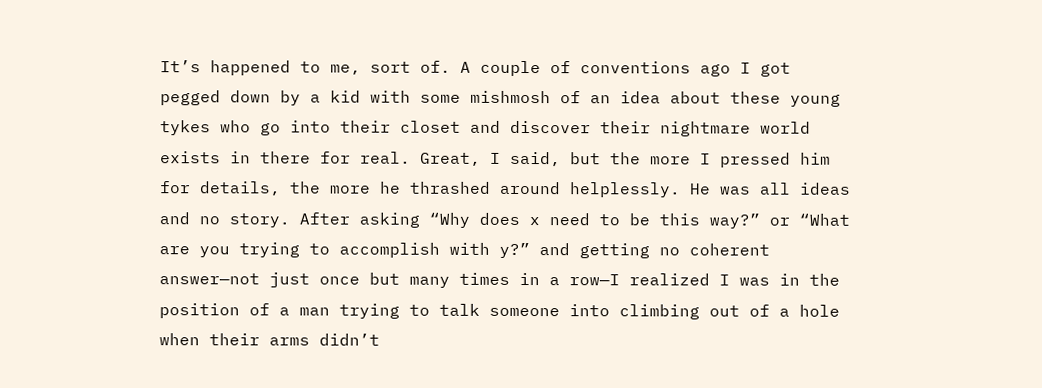It’s happened to me, sort of. A couple of conventions ago I got pegged down by a kid with some mishmosh of an idea about these young tykes who go into their closet and discover their nightmare world exists in there for real. Great, I said, but the more I pressed him for details, the more he thrashed around helplessly. He was all ideas and no story. After asking “Why does x need to be this way?” or “What are you trying to accomplish with y?” and getting no coherent answer—not just once but many times in a row—I realized I was in the position of a man trying to talk someone into climbing out of a hole when their arms didn’t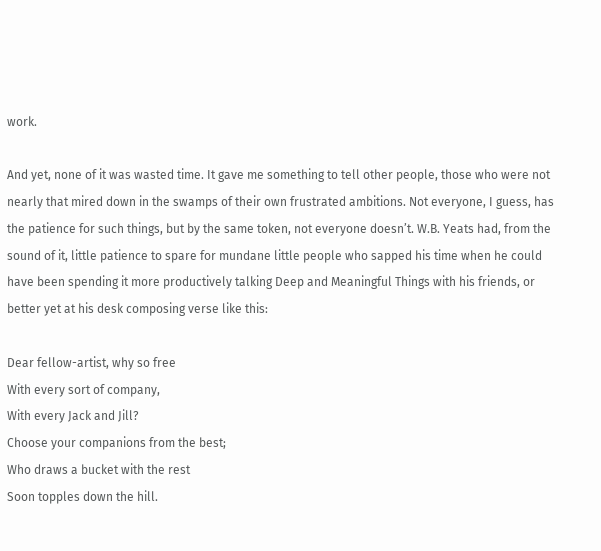work.

And yet, none of it was wasted time. It gave me something to tell other people, those who were not nearly that mired down in the swamps of their own frustrated ambitions. Not everyone, I guess, has the patience for such things, but by the same token, not everyone doesn’t. W.B. Yeats had, from the sound of it, little patience to spare for mundane little people who sapped his time when he could have been spending it more productively talking Deep and Meaningful Things with his friends, or better yet at his desk composing verse like this:

Dear fellow-artist, why so free
With every sort of company,
With every Jack and Jill?
Choose your companions from the best;
Who draws a bucket with the rest
Soon topples down the hill.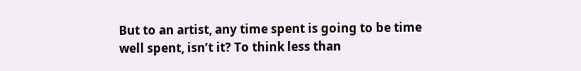But to an artist, any time spent is going to be time well spent, isn’t it? To think less than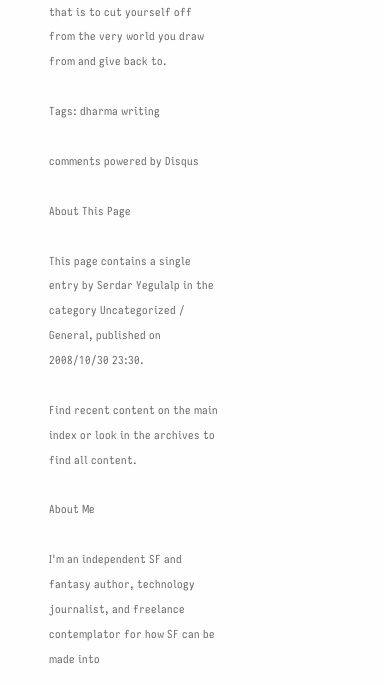that is to cut yourself off from the very world you draw from and give back to.

Tags: dharma writing

comments powered by Disqus

About This Page

This page contains a single entry by Serdar Yegulalp in the category Uncategorized / General, published on 2008/10/30 23:30.

Find recent content on the main index or look in the archives to find all content.

About Me

I'm an independent SF and fantasy author, technology journalist, and freelance contemplator for how SF can be made into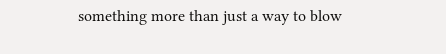something more than just a way to blow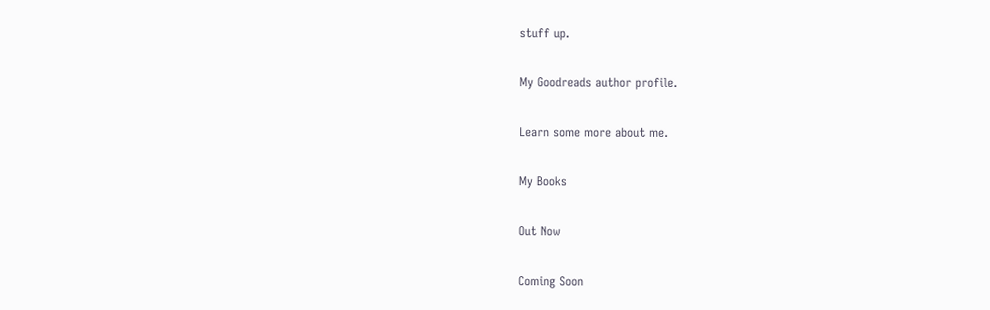stuff up.

My Goodreads author profile.

Learn some more about me.

My Books

Out Now

Coming Soon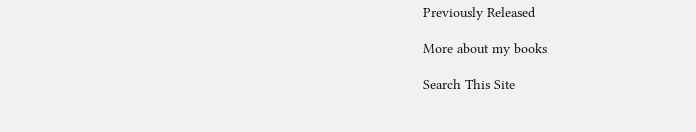Previously Released

More about my books

Search This Site